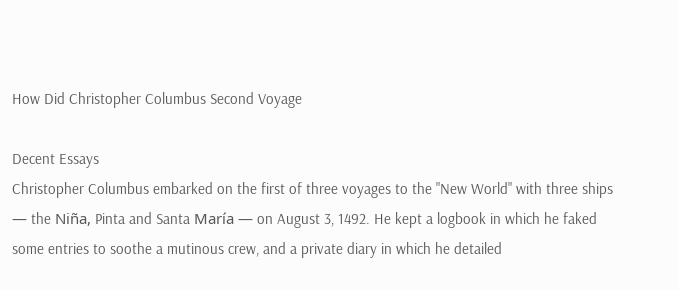How Did Christopher Columbus Second Voyage

Decent Essays
Christopher Columbus embarked on the first of three voyages to the "New World" with three ships — the Niña, Pinta and Santa María — on August 3, 1492. He kept a logbook in which he faked some entries to soothe a mutinous crew, and a private diary in which he detailed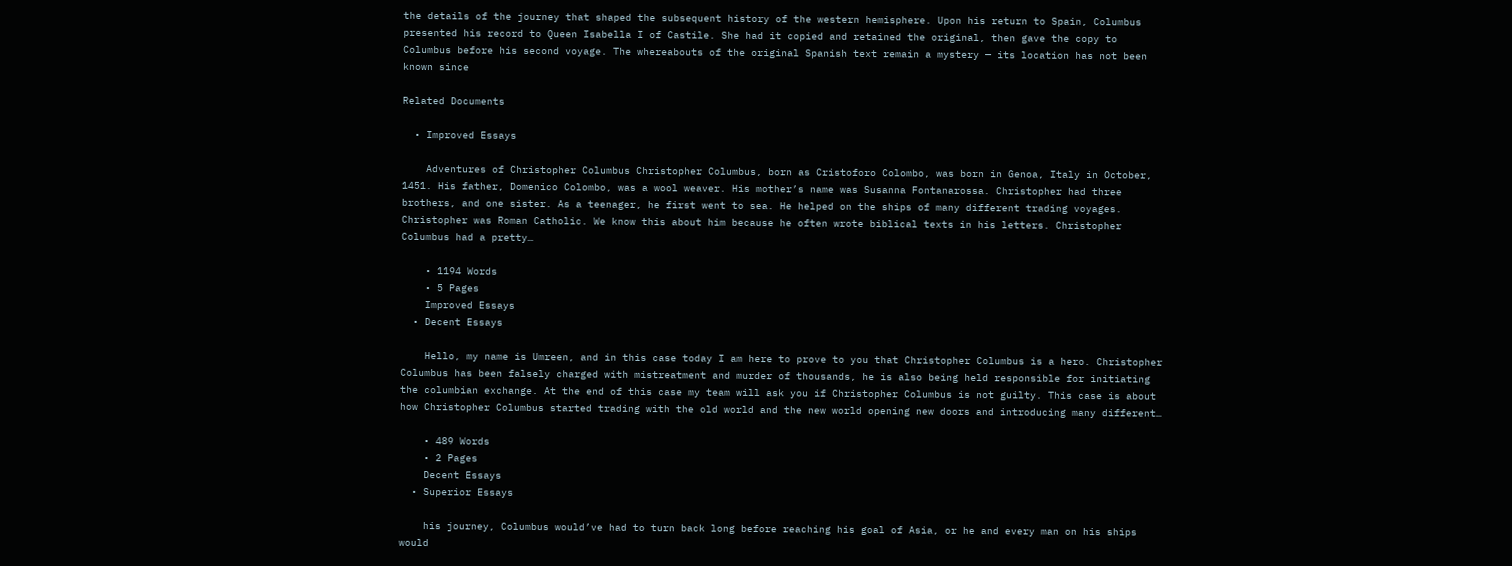the details of the journey that shaped the subsequent history of the western hemisphere. Upon his return to Spain, Columbus presented his record to Queen Isabella I of Castile. She had it copied and retained the original, then gave the copy to Columbus before his second voyage. The whereabouts of the original Spanish text remain a mystery — its location has not been known since

Related Documents

  • Improved Essays

    Adventures of Christopher Columbus Christopher Columbus, born as Cristoforo Colombo, was born in Genoa, Italy in October, 1451. His father, Domenico Colombo, was a wool weaver. His mother’s name was Susanna Fontanarossa. Christopher had three brothers, and one sister. As a teenager, he first went to sea. He helped on the ships of many different trading voyages. Christopher was Roman Catholic. We know this about him because he often wrote biblical texts in his letters. Christopher Columbus had a pretty…

    • 1194 Words
    • 5 Pages
    Improved Essays
  • Decent Essays

    Hello, my name is Umreen, and in this case today I am here to prove to you that Christopher Columbus is a hero. Christopher Columbus has been falsely charged with mistreatment and murder of thousands, he is also being held responsible for initiating the columbian exchange. At the end of this case my team will ask you if Christopher Columbus is not guilty. This case is about how Christopher Columbus started trading with the old world and the new world opening new doors and introducing many different…

    • 489 Words
    • 2 Pages
    Decent Essays
  • Superior Essays

    his journey, Columbus would’ve had to turn back long before reaching his goal of Asia, or he and every man on his ships would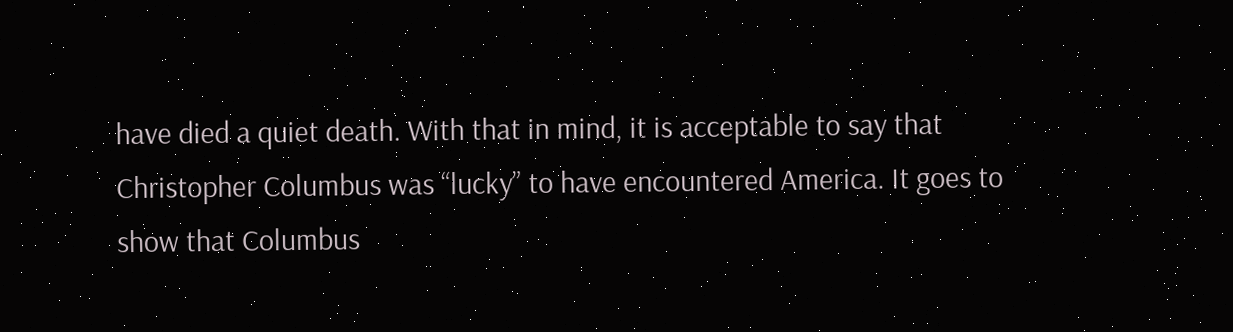have died a quiet death. With that in mind, it is acceptable to say that Christopher Columbus was “lucky” to have encountered America. It goes to show that Columbus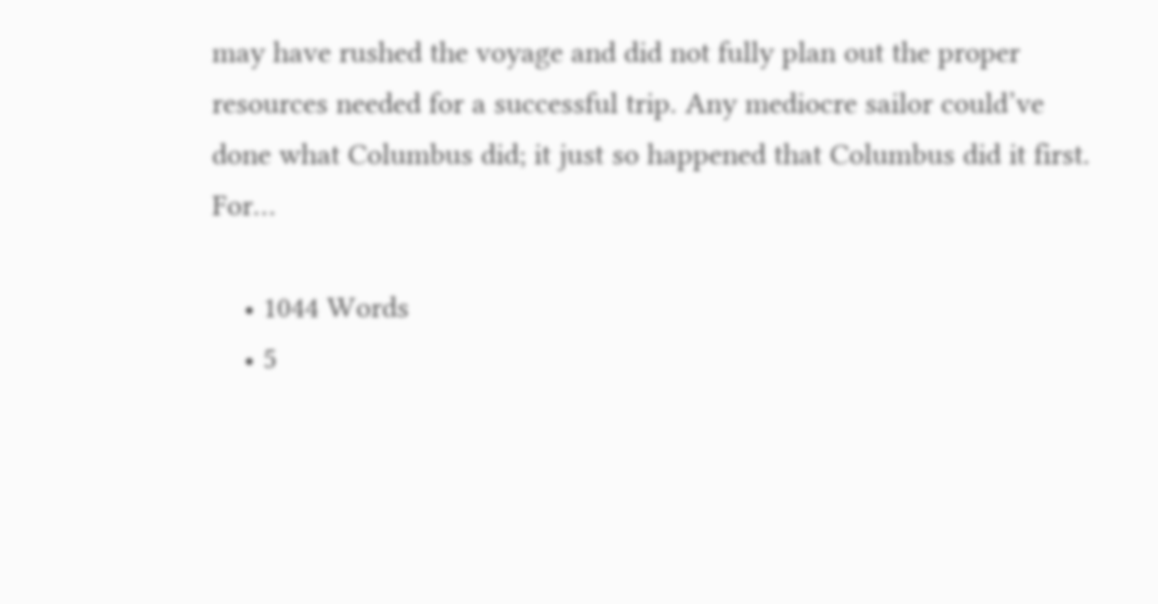may have rushed the voyage and did not fully plan out the proper resources needed for a successful trip. Any mediocre sailor could’ve done what Columbus did; it just so happened that Columbus did it first. For…

    • 1044 Words
    • 5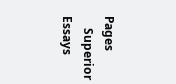Pages
    Superior Essays